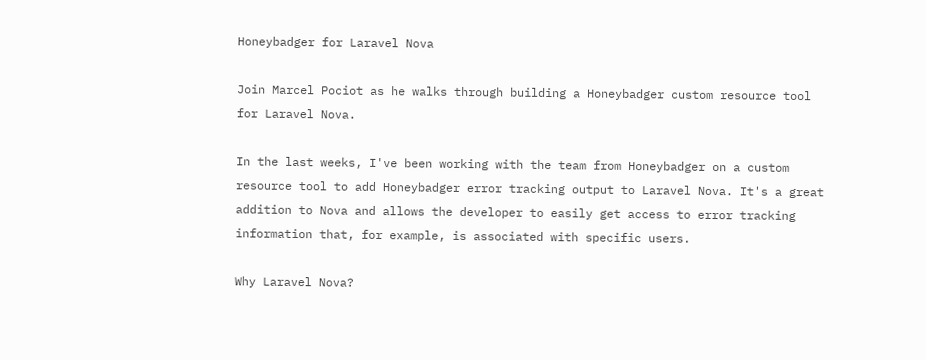Honeybadger for Laravel Nova

Join Marcel Pociot as he walks through building a Honeybadger custom resource tool for Laravel Nova.

In the last weeks, I've been working with the team from Honeybadger on a custom resource tool to add Honeybadger error tracking output to Laravel Nova. It's a great addition to Nova and allows the developer to easily get access to error tracking information that, for example, is associated with specific users.

Why Laravel Nova?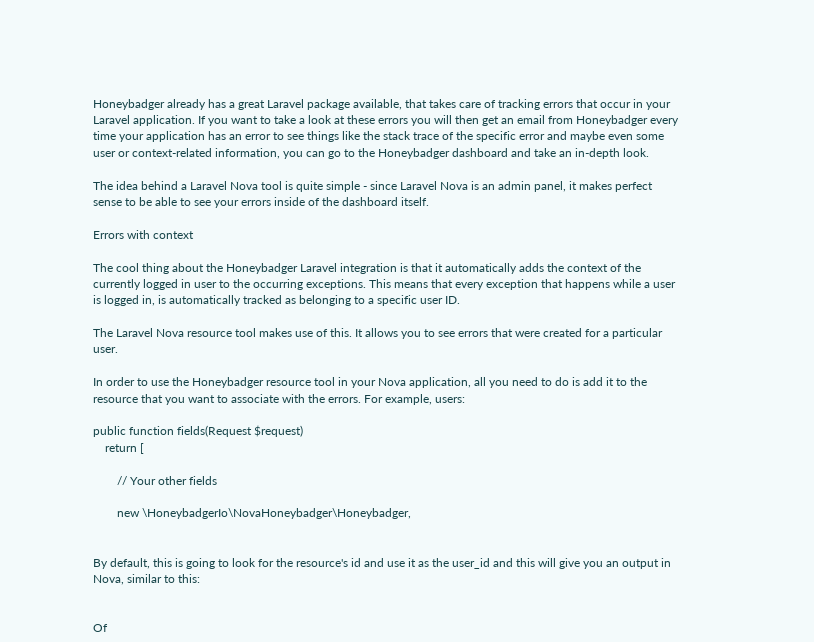Honeybadger already has a great Laravel package available, that takes care of tracking errors that occur in your Laravel application. If you want to take a look at these errors you will then get an email from Honeybadger every time your application has an error to see things like the stack trace of the specific error and maybe even some user or context-related information, you can go to the Honeybadger dashboard and take an in-depth look.

The idea behind a Laravel Nova tool is quite simple - since Laravel Nova is an admin panel, it makes perfect sense to be able to see your errors inside of the dashboard itself.

Errors with context

The cool thing about the Honeybadger Laravel integration is that it automatically adds the context of the currently logged in user to the occurring exceptions. This means that every exception that happens while a user is logged in, is automatically tracked as belonging to a specific user ID.

The Laravel Nova resource tool makes use of this. It allows you to see errors that were created for a particular user.

In order to use the Honeybadger resource tool in your Nova application, all you need to do is add it to the resource that you want to associate with the errors. For example, users:

public function fields(Request $request)
    return [

        // Your other fields

        new \HoneybadgerIo\NovaHoneybadger\Honeybadger,


By default, this is going to look for the resource's id and use it as the user_id and this will give you an output in Nova, similar to this:


Of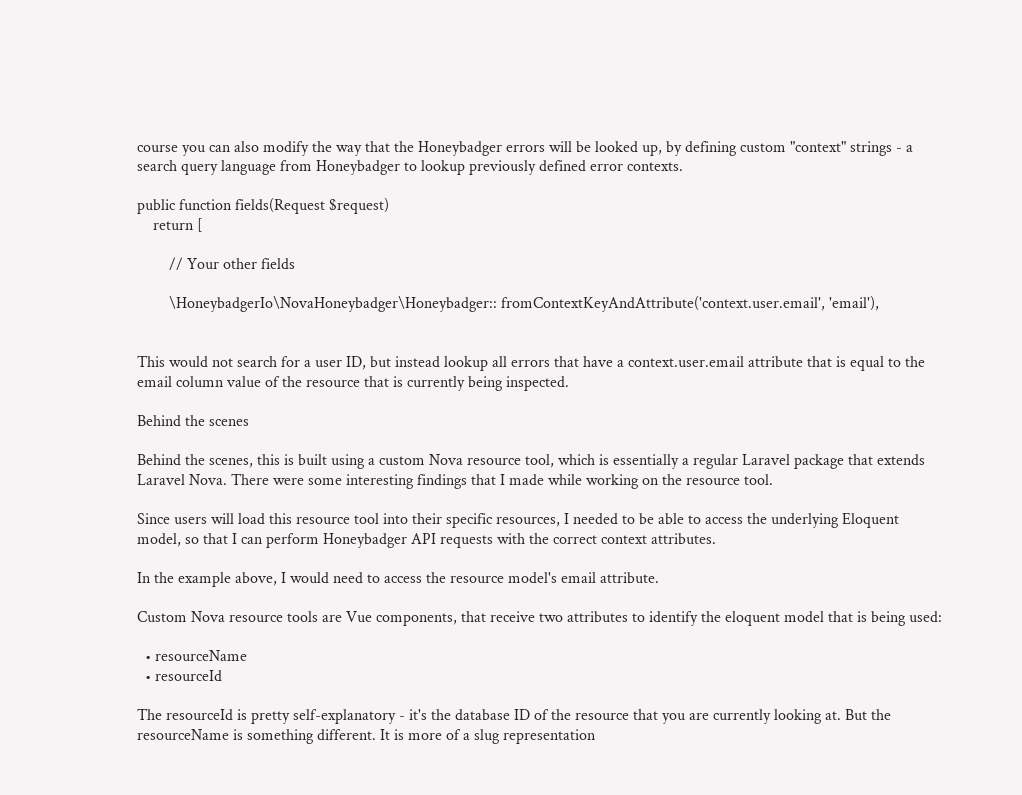course you can also modify the way that the Honeybadger errors will be looked up, by defining custom "context" strings - a search query language from Honeybadger to lookup previously defined error contexts.

public function fields(Request $request)
    return [

        // Your other fields

        \HoneybadgerIo\NovaHoneybadger\Honeybadger:: fromContextKeyAndAttribute('context.user.email', 'email'),


This would not search for a user ID, but instead lookup all errors that have a context.user.email attribute that is equal to the email column value of the resource that is currently being inspected.

Behind the scenes

Behind the scenes, this is built using a custom Nova resource tool, which is essentially a regular Laravel package that extends Laravel Nova. There were some interesting findings that I made while working on the resource tool.

Since users will load this resource tool into their specific resources, I needed to be able to access the underlying Eloquent model, so that I can perform Honeybadger API requests with the correct context attributes.

In the example above, I would need to access the resource model's email attribute.

Custom Nova resource tools are Vue components, that receive two attributes to identify the eloquent model that is being used:

  • resourceName
  • resourceId

The resourceId is pretty self-explanatory - it's the database ID of the resource that you are currently looking at. But the resourceName is something different. It is more of a slug representation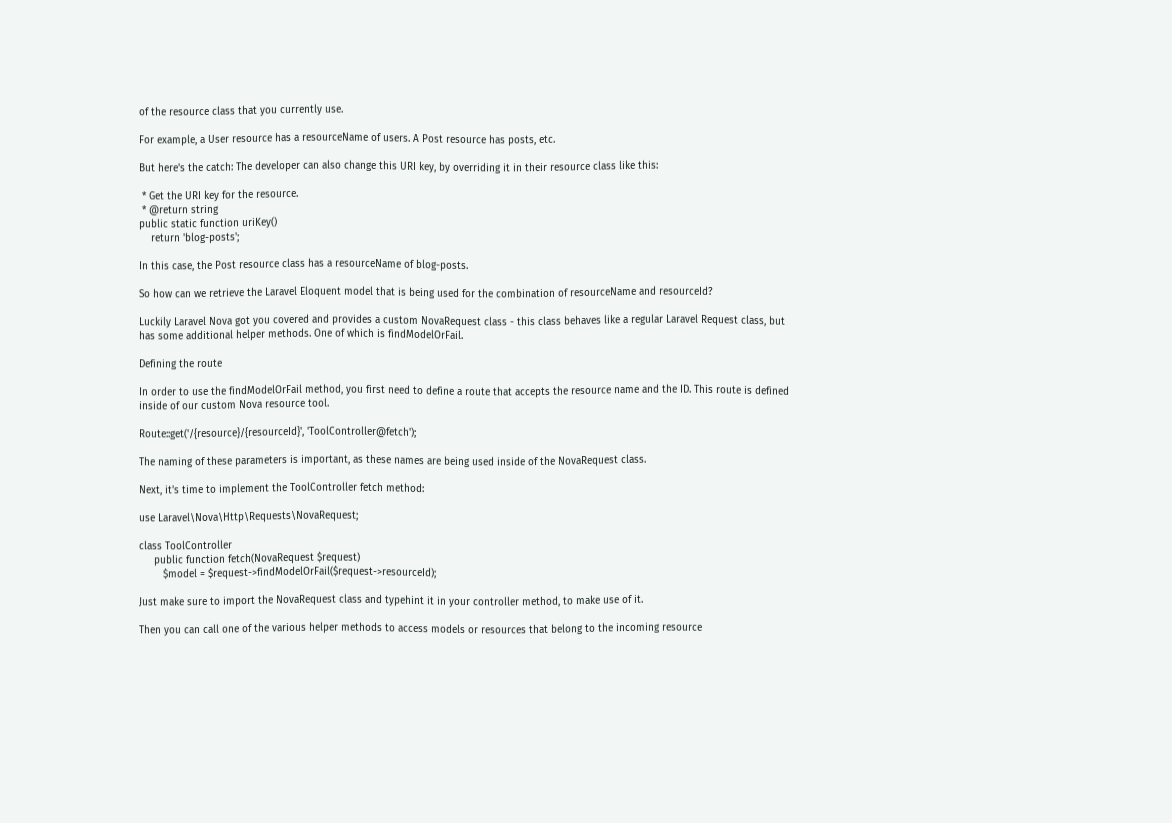of the resource class that you currently use.

For example, a User resource has a resourceName of users. A Post resource has posts, etc.

But here's the catch: The developer can also change this URI key, by overriding it in their resource class like this:

 * Get the URI key for the resource.
 * @return string
public static function uriKey()
    return 'blog-posts';

In this case, the Post resource class has a resourceName of blog-posts.

So how can we retrieve the Laravel Eloquent model that is being used for the combination of resourceName and resourceId?

Luckily Laravel Nova got you covered and provides a custom NovaRequest class - this class behaves like a regular Laravel Request class, but has some additional helper methods. One of which is findModelOrFail.

Defining the route

In order to use the findModelOrFail method, you first need to define a route that accepts the resource name and the ID. This route is defined inside of our custom Nova resource tool.

Route::get('/{resource}/{resourceId}', 'ToolController@fetch');

The naming of these parameters is important, as these names are being used inside of the NovaRequest class.

Next, it's time to implement the ToolController fetch method:

use Laravel\Nova\Http\Requests\NovaRequest;

class ToolController
     public function fetch(NovaRequest $request)
        $model = $request->findModelOrFail($request->resourceId);

Just make sure to import the NovaRequest class and typehint it in your controller method, to make use of it.

Then you can call one of the various helper methods to access models or resources that belong to the incoming resource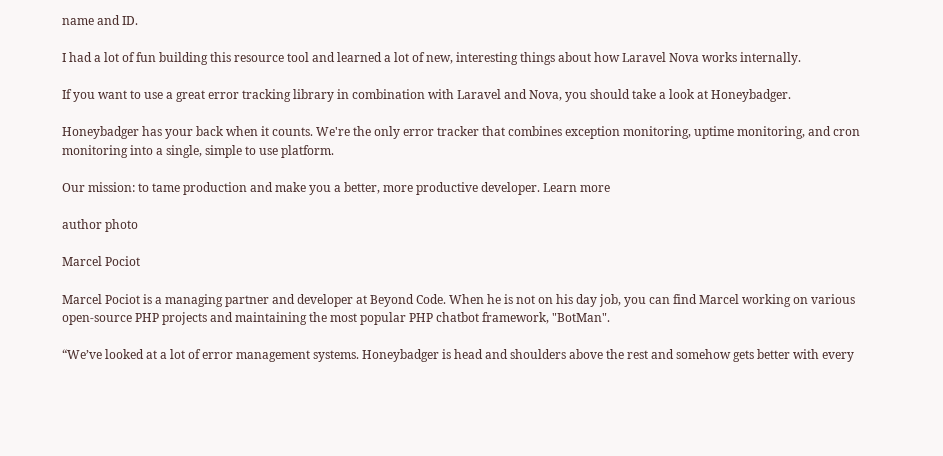name and ID.

I had a lot of fun building this resource tool and learned a lot of new, interesting things about how Laravel Nova works internally.

If you want to use a great error tracking library in combination with Laravel and Nova, you should take a look at Honeybadger.

Honeybadger has your back when it counts. We're the only error tracker that combines exception monitoring, uptime monitoring, and cron monitoring into a single, simple to use platform.

Our mission: to tame production and make you a better, more productive developer. Learn more

author photo

Marcel Pociot

Marcel Pociot is a managing partner and developer at Beyond Code. When he is not on his day job, you can find Marcel working on various open-source PHP projects and maintaining the most popular PHP chatbot framework, "BotMan".

“We’ve looked at a lot of error management systems. Honeybadger is head and shoulders above the rest and somehow gets better with every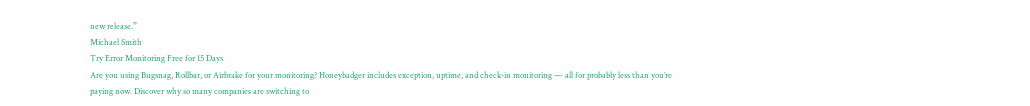new release.”
Michael Smith
Try Error Monitoring Free for 15 Days
Are you using Bugsnag, Rollbar, or Airbrake for your monitoring? Honeybadger includes exception, uptime, and check-in monitoring — all for probably less than you’re paying now. Discover why so many companies are switching to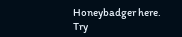Honeybadger here.
Try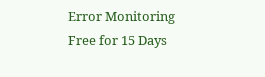Error Monitoring Free for 15 Days